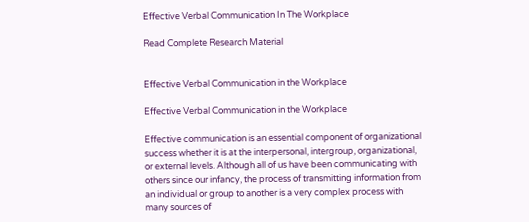Effective Verbal Communication In The Workplace

Read Complete Research Material


Effective Verbal Communication in the Workplace

Effective Verbal Communication in the Workplace

Effective communication is an essential component of organizational success whether it is at the interpersonal, intergroup, organizational, or external levels. Although all of us have been communicating with others since our infancy, the process of transmitting information from an individual or group to another is a very complex process with many sources of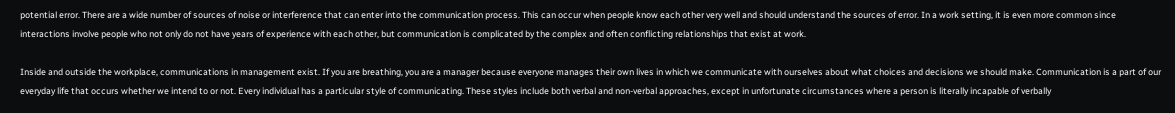potential error. There are a wide number of sources of noise or interference that can enter into the communication process. This can occur when people know each other very well and should understand the sources of error. In a work setting, it is even more common since interactions involve people who not only do not have years of experience with each other, but communication is complicated by the complex and often conflicting relationships that exist at work.

Inside and outside the workplace, communications in management exist. If you are breathing, you are a manager because everyone manages their own lives in which we communicate with ourselves about what choices and decisions we should make. Communication is a part of our everyday life that occurs whether we intend to or not. Every individual has a particular style of communicating. These styles include both verbal and non-verbal approaches, except in unfortunate circumstances where a person is literally incapable of verbally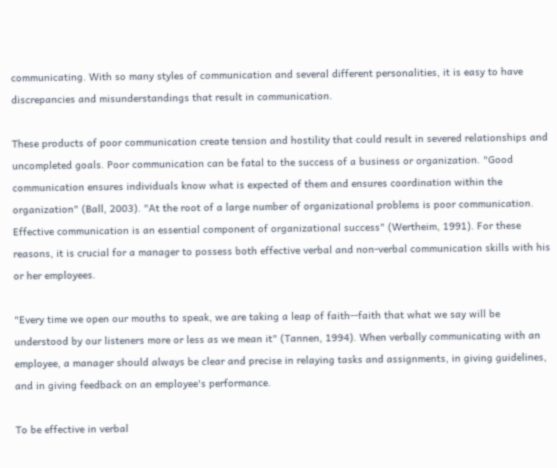communicating. With so many styles of communication and several different personalities, it is easy to have discrepancies and misunderstandings that result in communication.

These products of poor communication create tension and hostility that could result in severed relationships and uncompleted goals. Poor communication can be fatal to the success of a business or organization. "Good communication ensures individuals know what is expected of them and ensures coordination within the organization" (Ball, 2003). "At the root of a large number of organizational problems is poor communication. Effective communication is an essential component of organizational success" (Wertheim, 1991). For these reasons, it is crucial for a manager to possess both effective verbal and non-verbal communication skills with his or her employees.

"Every time we open our mouths to speak, we are taking a leap of faith--faith that what we say will be understood by our listeners more or less as we mean it" (Tannen, 1994). When verbally communicating with an employee, a manager should always be clear and precise in relaying tasks and assignments, in giving guidelines, and in giving feedback on an employee's performance.

To be effective in verbal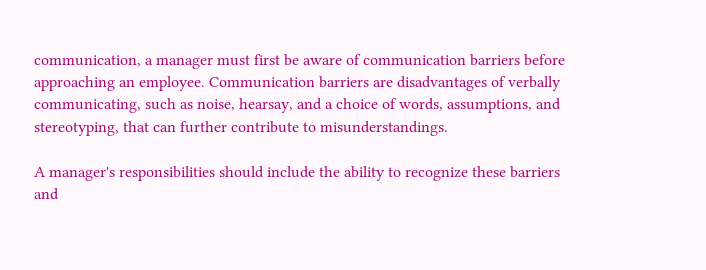communication, a manager must first be aware of communication barriers before approaching an employee. Communication barriers are disadvantages of verbally communicating, such as noise, hearsay, and a choice of words, assumptions, and stereotyping, that can further contribute to misunderstandings.

A manager's responsibilities should include the ability to recognize these barriers and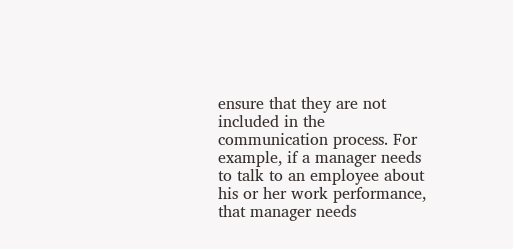ensure that they are not included in the communication process. For example, if a manager needs to talk to an employee about his or her work performance, that manager needs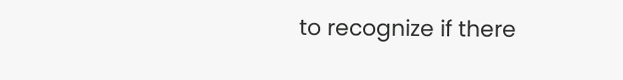to recognize if there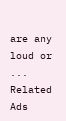are any loud or ...
Related Ads